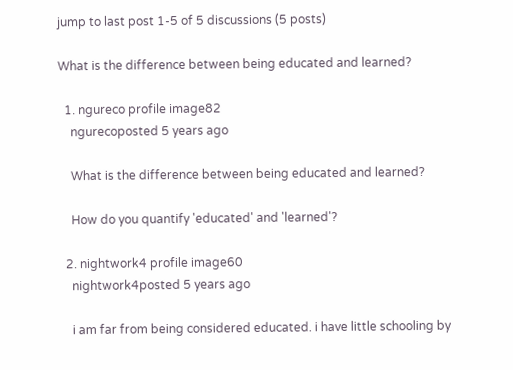jump to last post 1-5 of 5 discussions (5 posts)

What is the difference between being educated and learned?

  1. ngureco profile image82
    ngurecoposted 5 years ago

    What is the difference between being educated and learned?

    How do you quantify 'educated' and 'learned'?

  2. nightwork4 profile image60
    nightwork4posted 5 years ago

    i am far from being considered educated. i have little schooling by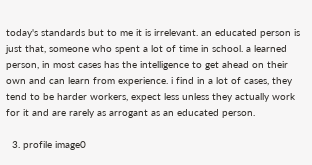today's standards but to me it is irrelevant. an educated person is just that, someone who spent a lot of time in school. a learned person, in most cases has the intelligence to get ahead on their own and can learn from experience. i find in a lot of cases, they tend to be harder workers, expect less unless they actually work for it and are rarely as arrogant as an educated person.

  3. profile image0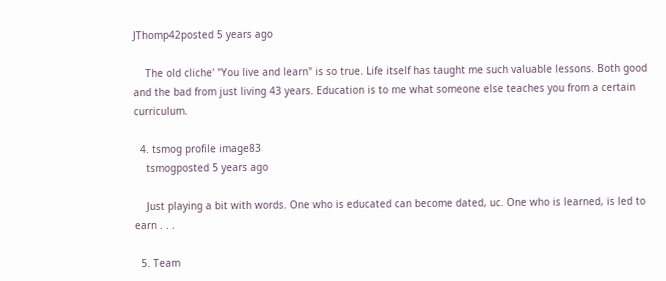JThomp42posted 5 years ago

    The old cliche' "You live and learn" is so true. Life itself has taught me such valuable lessons. Both good and the bad from just living 43 years. Education is to me what someone else teaches you from a certain curriculum.

  4. tsmog profile image83
    tsmogposted 5 years ago

    Just playing a bit with words. One who is educated can become dated, uc. One who is learned, is led to earn . . .

  5. Team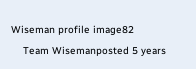Wiseman profile image82
    Team Wisemanposted 5 years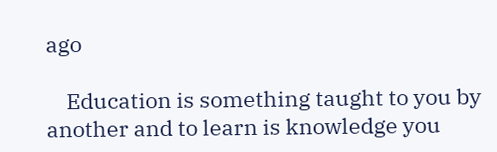ago

    Education is something taught to you by another and to learn is knowledge you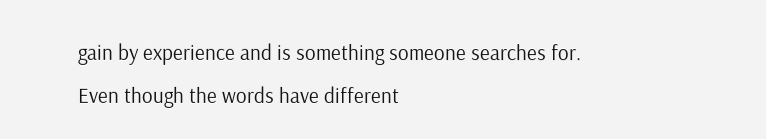gain by experience and is something someone searches for. Even though the words have different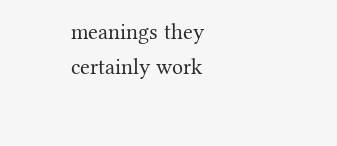meanings they certainly work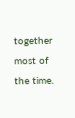together most of the time.